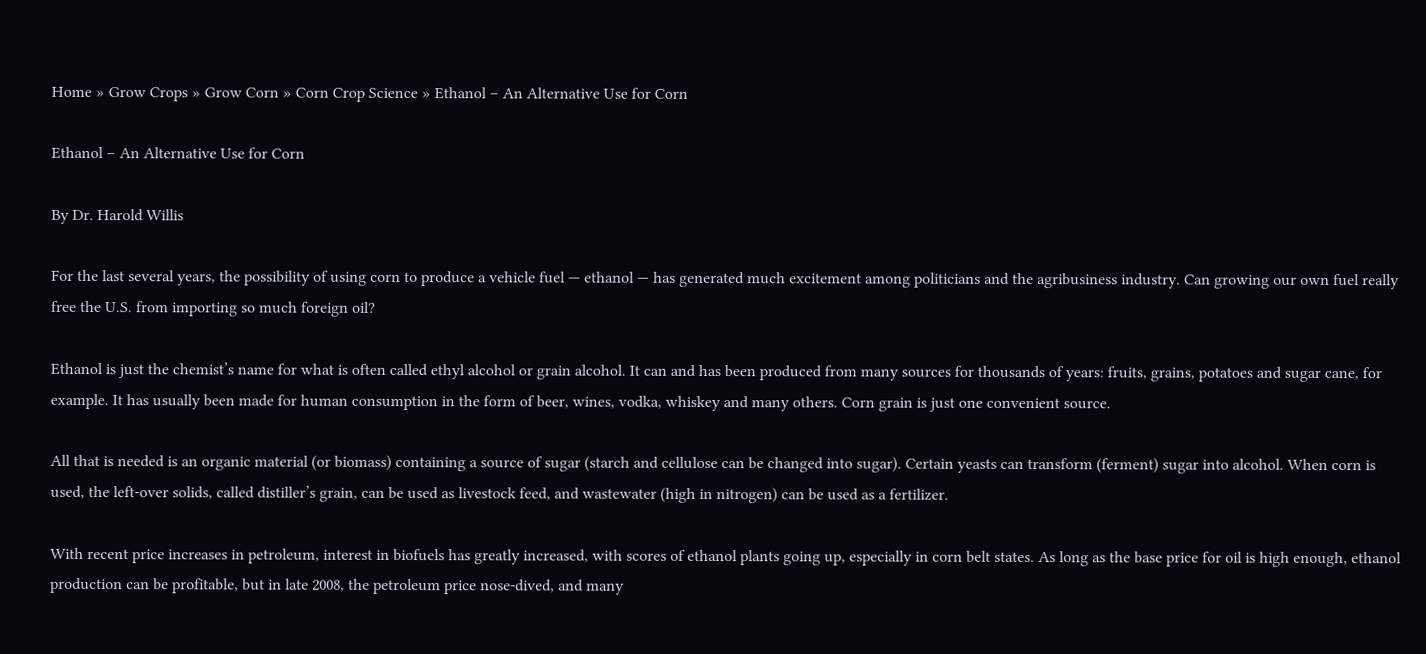Home » Grow Crops » Grow Corn » Corn Crop Science » Ethanol – An Alternative Use for Corn

Ethanol – An Alternative Use for Corn

By Dr. Harold Willis

For the last several years, the possibility of using corn to produce a vehicle fuel — ethanol — has generated much excitement among politicians and the agribusiness industry. Can growing our own fuel really free the U.S. from importing so much foreign oil?

Ethanol is just the chemist’s name for what is often called ethyl alcohol or grain alcohol. It can and has been produced from many sources for thousands of years: fruits, grains, potatoes and sugar cane, for example. It has usually been made for human consumption in the form of beer, wines, vodka, whiskey and many others. Corn grain is just one convenient source.

All that is needed is an organic material (or biomass) containing a source of sugar (starch and cellulose can be changed into sugar). Certain yeasts can transform (ferment) sugar into alcohol. When corn is used, the left-over solids, called distiller’s grain, can be used as livestock feed, and wastewater (high in nitrogen) can be used as a fertilizer.

With recent price increases in petroleum, interest in biofuels has greatly increased, with scores of ethanol plants going up, especially in corn belt states. As long as the base price for oil is high enough, ethanol production can be profitable, but in late 2008, the petroleum price nose-dived, and many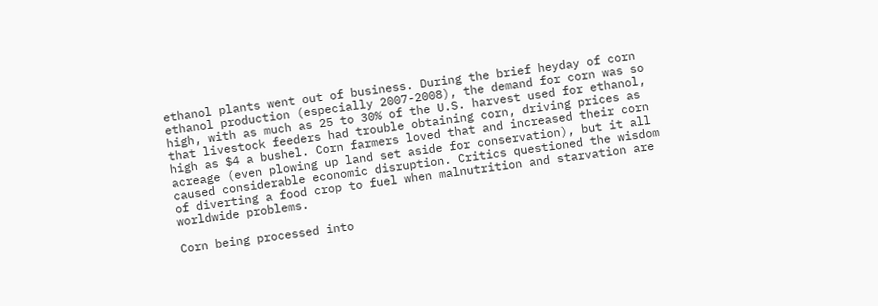ethanol plants went out of business. During the brief heyday of corn ethanol production (especially 2007-2008), the demand for corn was so high, with as much as 25 to 30% of the U.S. harvest used for ethanol, that livestock feeders had trouble obtaining corn, driving prices as high as $4 a bushel. Corn farmers loved that and increased their corn acreage (even plowing up land set aside for conservation), but it all caused considerable economic disruption. Critics questioned the wisdom of diverting a food crop to fuel when malnutrition and starvation are worldwide problems.

Corn being processed into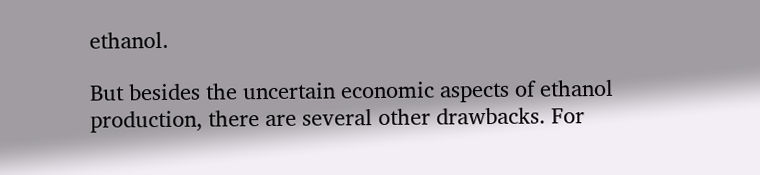ethanol.

But besides the uncertain economic aspects of ethanol production, there are several other drawbacks. For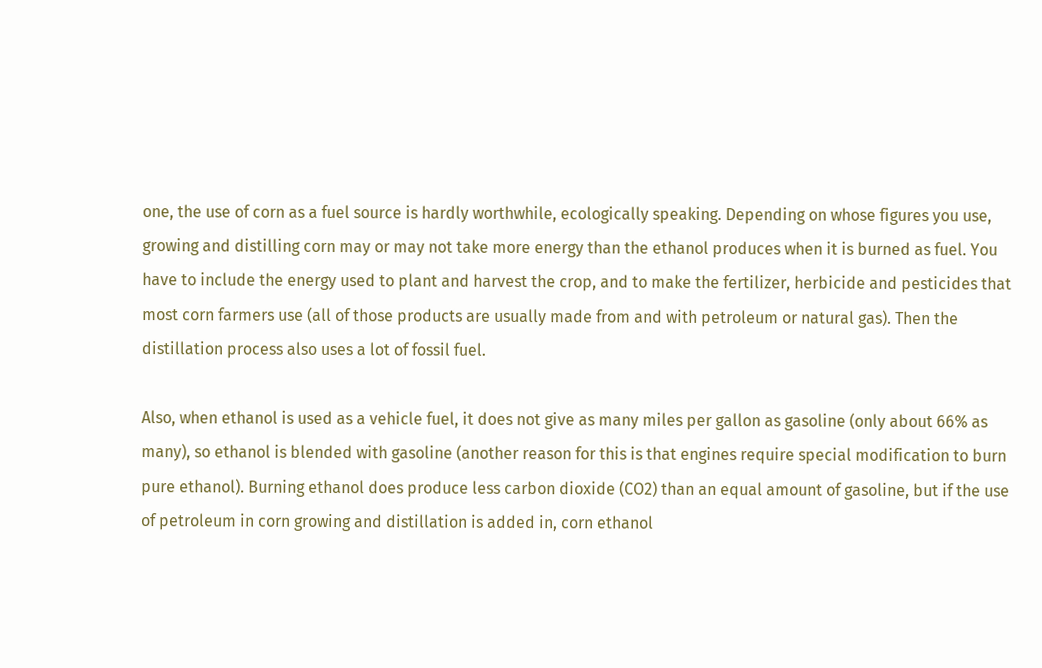one, the use of corn as a fuel source is hardly worthwhile, ecologically speaking. Depending on whose figures you use, growing and distilling corn may or may not take more energy than the ethanol produces when it is burned as fuel. You have to include the energy used to plant and harvest the crop, and to make the fertilizer, herbicide and pesticides that most corn farmers use (all of those products are usually made from and with petroleum or natural gas). Then the distillation process also uses a lot of fossil fuel.

Also, when ethanol is used as a vehicle fuel, it does not give as many miles per gallon as gasoline (only about 66% as many), so ethanol is blended with gasoline (another reason for this is that engines require special modification to burn pure ethanol). Burning ethanol does produce less carbon dioxide (CO2) than an equal amount of gasoline, but if the use of petroleum in corn growing and distillation is added in, corn ethanol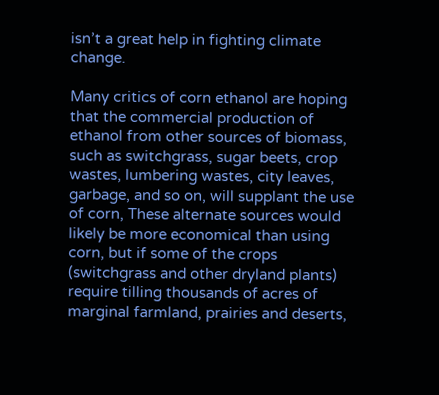isn’t a great help in fighting climate change.

Many critics of corn ethanol are hoping that the commercial production of ethanol from other sources of biomass, such as switchgrass, sugar beets, crop wastes, lumbering wastes, city leaves, garbage, and so on, will supplant the use of corn, These alternate sources would likely be more economical than using corn, but if some of the crops (switchgrass and other dryland plants) require tilling thousands of acres of marginal farmland, prairies and deserts,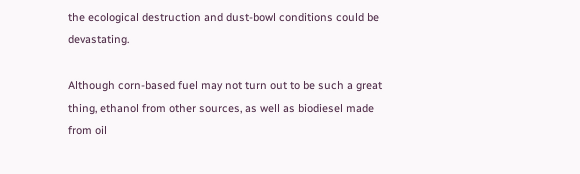the ecological destruction and dust-bowl conditions could be devastating.

Although corn-based fuel may not turn out to be such a great thing, ethanol from other sources, as well as biodiesel made from oil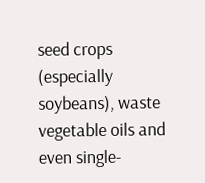seed crops (especially soybeans), waste vegetable oils and even single-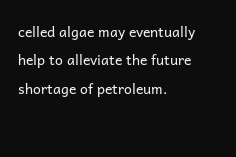celled algae may eventually help to alleviate the future shortage of petroleum.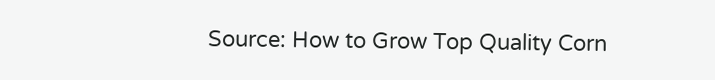Source: How to Grow Top Quality Corn